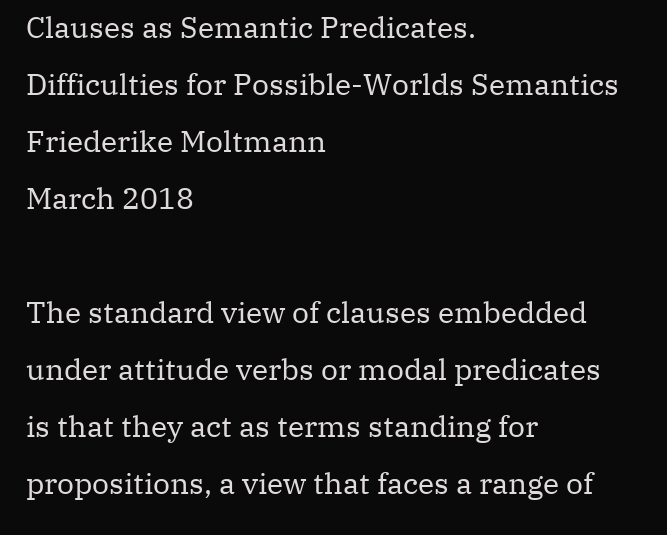Clauses as Semantic Predicates. Difficulties for Possible-Worlds Semantics
Friederike Moltmann
March 2018

The standard view of clauses embedded under attitude verbs or modal predicates is that they act as terms standing for propositions, a view that faces a range of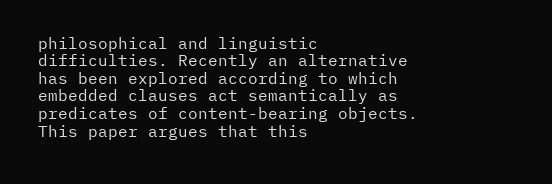philosophical and linguistic difficulties. Recently an alternative has been explored according to which embedded clauses act semantically as predicates of content-bearing objects. This paper argues that this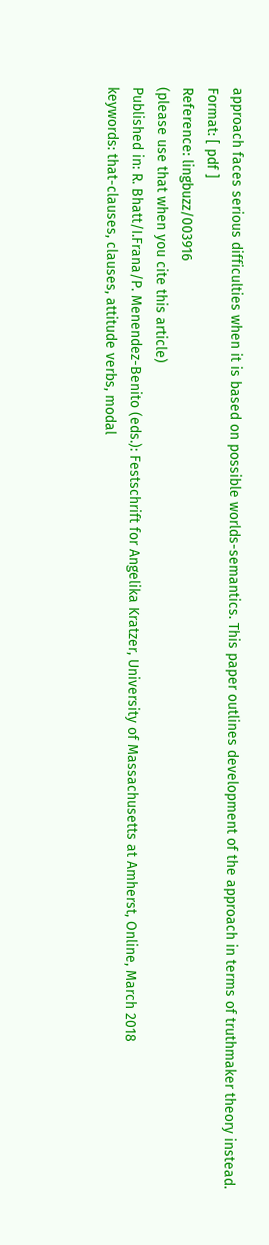approach faces serious difficulties when it is based on possible worlds-semantics. This paper outlines development of the approach in terms of truthmaker theory instead.
Format: [ pdf ]
Reference: lingbuzz/003916
(please use that when you cite this article)
Published in: R. Bhatt/I.Frana/P. Menendez-Benito (eds.): Festschrift for Angelika Kratzer, University of Massachusetts at Amherst, Online, March 2018
keywords: that-clauses, clauses, attitude verbs, modal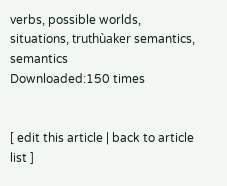verbs, possible worlds, situations, truthùaker semantics, semantics
Downloaded:150 times


[ edit this article | back to article list ]